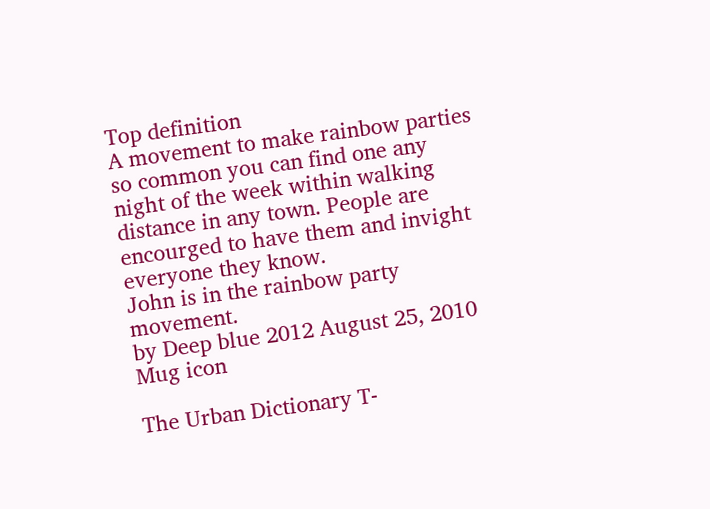Top definition
A movement to make rainbow parties so common you can find one any night of the week within walking distance in any town. People are encourged to have them and invight everyone they know.
John is in the rainbow party movement.
by Deep blue 2012 August 25, 2010
Mug icon

The Urban Dictionary T-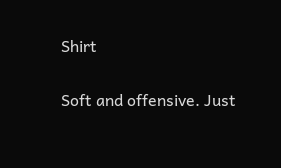Shirt

Soft and offensive. Just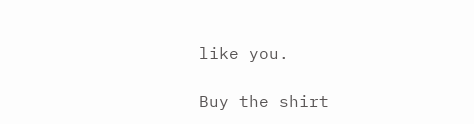like you.

Buy the shirt